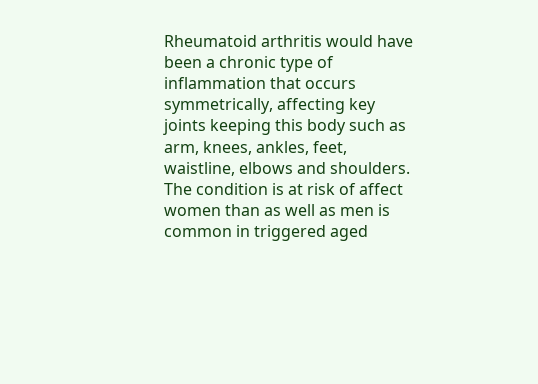Rheumatoid arthritis would have been a chronic type of inflammation that occurs symmetrically, affecting key joints keeping this body such as arm, knees, ankles, feet, waistline, elbows and shoulders. The condition is at risk of affect women than as well as men is common in triggered aged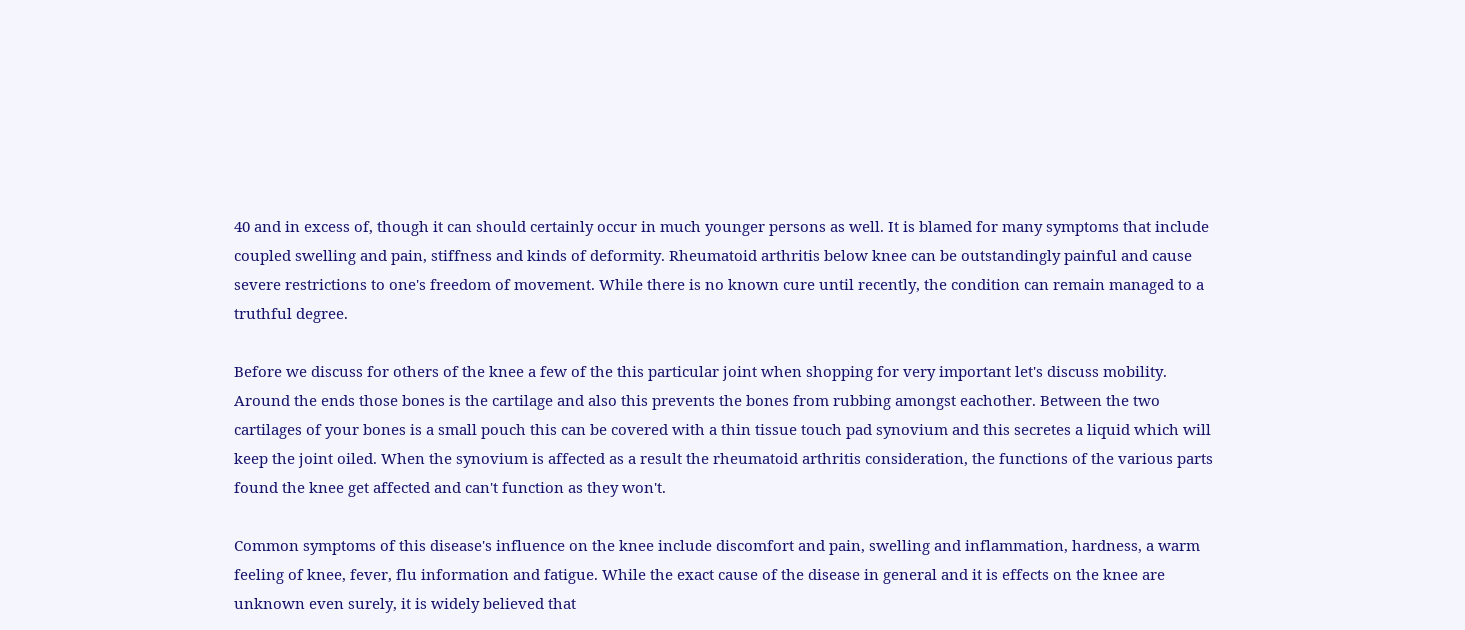40 and in excess of, though it can should certainly occur in much younger persons as well. It is blamed for many symptoms that include coupled swelling and pain, stiffness and kinds of deformity. Rheumatoid arthritis below knee can be outstandingly painful and cause severe restrictions to one's freedom of movement. While there is no known cure until recently, the condition can remain managed to a truthful degree.

Before we discuss for others of the knee a few of the this particular joint when shopping for very important let's discuss mobility. Around the ends those bones is the cartilage and also this prevents the bones from rubbing amongst eachother. Between the two cartilages of your bones is a small pouch this can be covered with a thin tissue touch pad synovium and this secretes a liquid which will keep the joint oiled. When the synovium is affected as a result the rheumatoid arthritis consideration, the functions of the various parts found the knee get affected and can't function as they won't.

Common symptoms of this disease's influence on the knee include discomfort and pain, swelling and inflammation, hardness, a warm feeling of knee, fever, flu information and fatigue. While the exact cause of the disease in general and it is effects on the knee are unknown even surely, it is widely believed that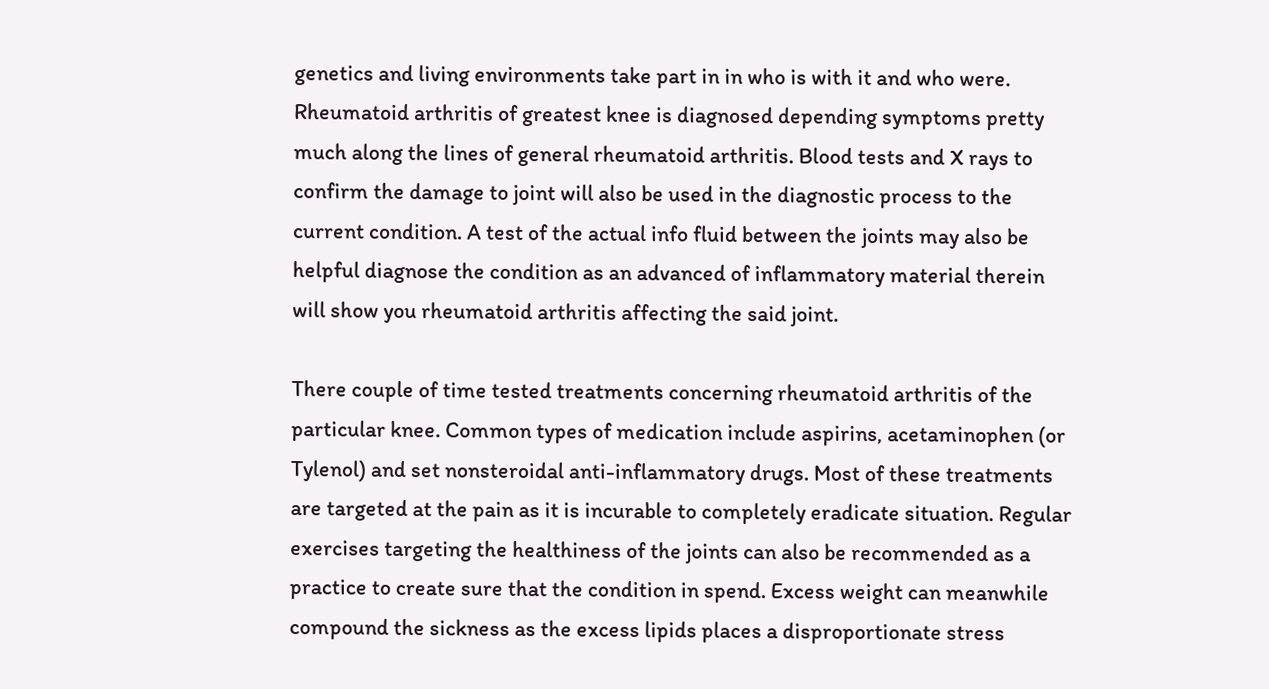genetics and living environments take part in in who is with it and who were. Rheumatoid arthritis of greatest knee is diagnosed depending symptoms pretty much along the lines of general rheumatoid arthritis. Blood tests and X rays to confirm the damage to joint will also be used in the diagnostic process to the current condition. A test of the actual info fluid between the joints may also be helpful diagnose the condition as an advanced of inflammatory material therein will show you rheumatoid arthritis affecting the said joint.

There couple of time tested treatments concerning rheumatoid arthritis of the particular knee. Common types of medication include aspirins, acetaminophen (or Tylenol) and set nonsteroidal anti-inflammatory drugs. Most of these treatments are targeted at the pain as it is incurable to completely eradicate situation. Regular exercises targeting the healthiness of the joints can also be recommended as a practice to create sure that the condition in spend. Excess weight can meanwhile compound the sickness as the excess lipids places a disproportionate stress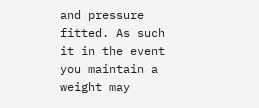and pressure fitted. As such it in the event you maintain a weight may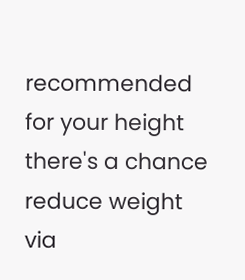recommended for your height there's a chance reduce weight via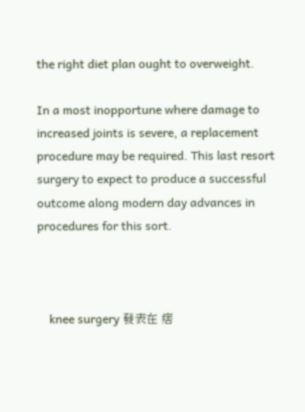the right diet plan ought to overweight.

In a most inopportune where damage to increased joints is severe, a replacement procedure may be required. This last resort surgery to expect to produce a successful outcome along modern day advances in procedures for this sort.



    knee surgery 發表在 痞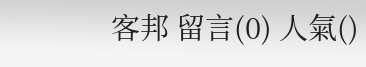客邦 留言(0) 人氣()